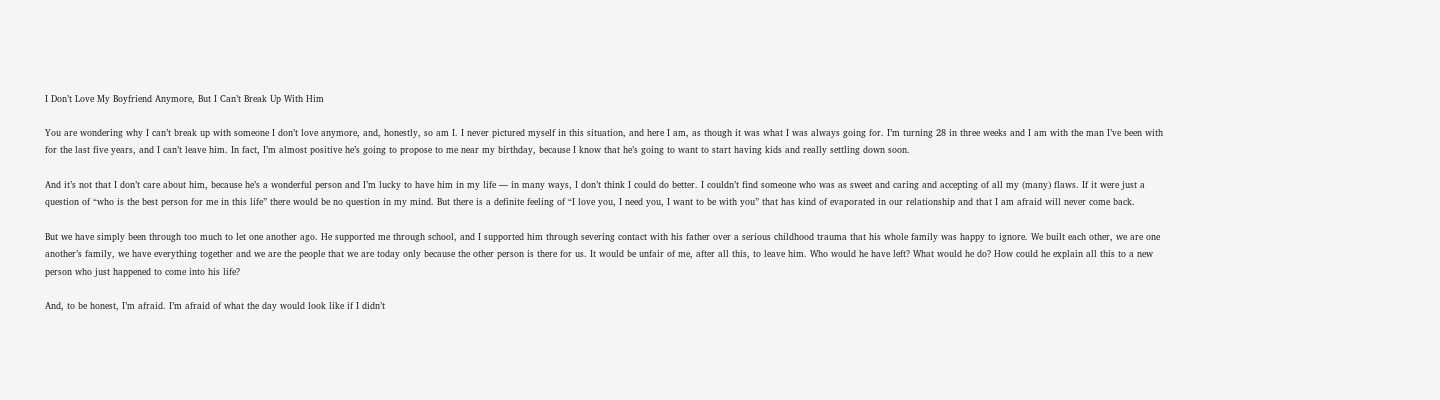I Don’t Love My Boyfriend Anymore, But I Can’t Break Up With Him

You are wondering why I can’t break up with someone I don’t love anymore, and, honestly, so am I. I never pictured myself in this situation, and here I am, as though it was what I was always going for. I’m turning 28 in three weeks and I am with the man I’ve been with for the last five years, and I can’t leave him. In fact, I’m almost positive he’s going to propose to me near my birthday, because I know that he’s going to want to start having kids and really settling down soon.

And it’s not that I don’t care about him, because he’s a wonderful person and I’m lucky to have him in my life — in many ways, I don’t think I could do better. I couldn’t find someone who was as sweet and caring and accepting of all my (many) flaws. If it were just a question of “who is the best person for me in this life” there would be no question in my mind. But there is a definite feeling of “I love you, I need you, I want to be with you” that has kind of evaporated in our relationship and that I am afraid will never come back.

But we have simply been through too much to let one another ago. He supported me through school, and I supported him through severing contact with his father over a serious childhood trauma that his whole family was happy to ignore. We built each other, we are one another’s family, we have everything together and we are the people that we are today only because the other person is there for us. It would be unfair of me, after all this, to leave him. Who would he have left? What would he do? How could he explain all this to a new person who just happened to come into his life?

And, to be honest, I’m afraid. I’m afraid of what the day would look like if I didn’t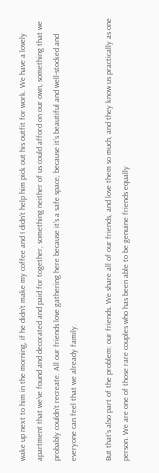wake up next to him in the morning, if he didn’t make my coffee and I didn’t help him pick out his outfit for work. We have a lovely apartment that we’ve found and decorated and paid for together, something neither of us could afford on our own, something that we probably couldn’t recreate. All our friends love gathering here because it’s a safe space, because it’s beautiful and well-stocked and everyone can feel that we already family.

But that’s also part of the problem: our friends. We share all of our friends, and love them so much, and they know us practically as one person. We are one of those rare couples who has been able to be genuine friends equally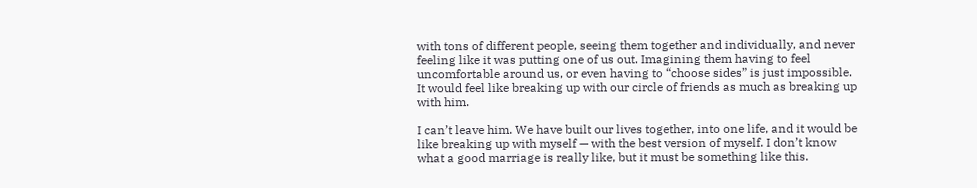with tons of different people, seeing them together and individually, and never feeling like it was putting one of us out. Imagining them having to feel uncomfortable around us, or even having to “choose sides” is just impossible. It would feel like breaking up with our circle of friends as much as breaking up with him.

I can’t leave him. We have built our lives together, into one life, and it would be like breaking up with myself — with the best version of myself. I don’t know what a good marriage is really like, but it must be something like this.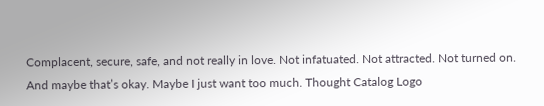Complacent, secure, safe, and not really in love. Not infatuated. Not attracted. Not turned on. And maybe that’s okay. Maybe I just want too much. Thought Catalog Logo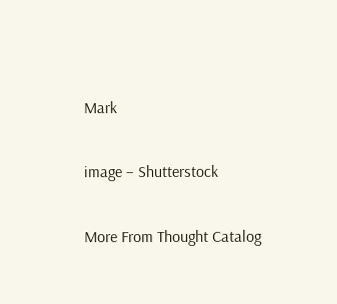Mark

image – Shutterstock

More From Thought Catalog